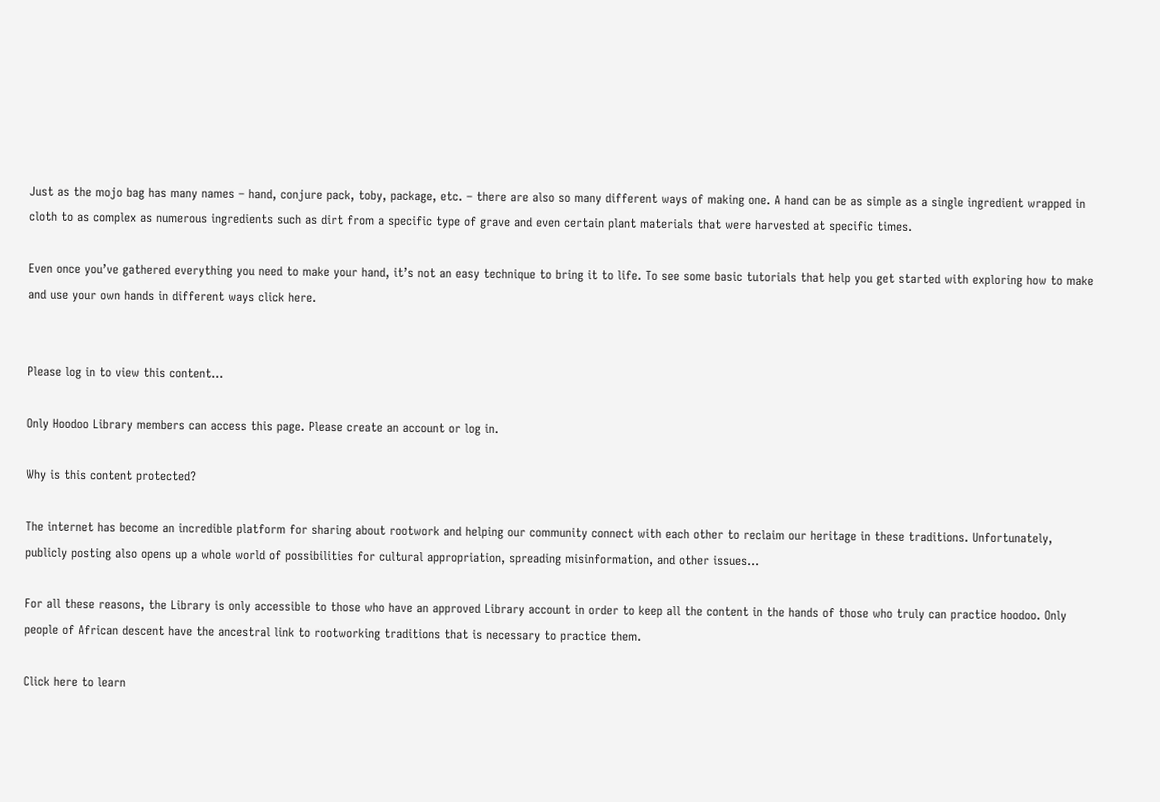Just as the mojo bag has many names – hand, conjure pack, toby, package, etc. – there are also so many different ways of making one. A hand can be as simple as a single ingredient wrapped in cloth to as complex as numerous ingredients such as dirt from a specific type of grave and even certain plant materials that were harvested at specific times.

Even once you’ve gathered everything you need to make your hand, it’s not an easy technique to bring it to life. To see some basic tutorials that help you get started with exploring how to make and use your own hands in different ways click here.


Please log in to view this content…

Only Hoodoo Library members can access this page. Please create an account or log in.

Why is this content protected?

The internet has become an incredible platform for sharing about rootwork and helping our community connect with each other to reclaim our heritage in these traditions. Unfortunately, publicly posting also opens up a whole world of possibilities for cultural appropriation, spreading misinformation, and other issues…

For all these reasons, the Library is only accessible to those who have an approved Library account in order to keep all the content in the hands of those who truly can practice hoodoo. Only people of African descent have the ancestral link to rootworking traditions that is necessary to practice them.

Click here to learn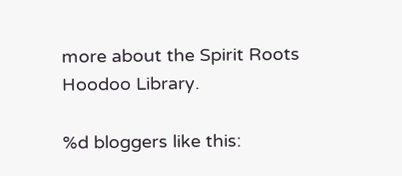more about the Spirit Roots Hoodoo Library.

%d bloggers like this: